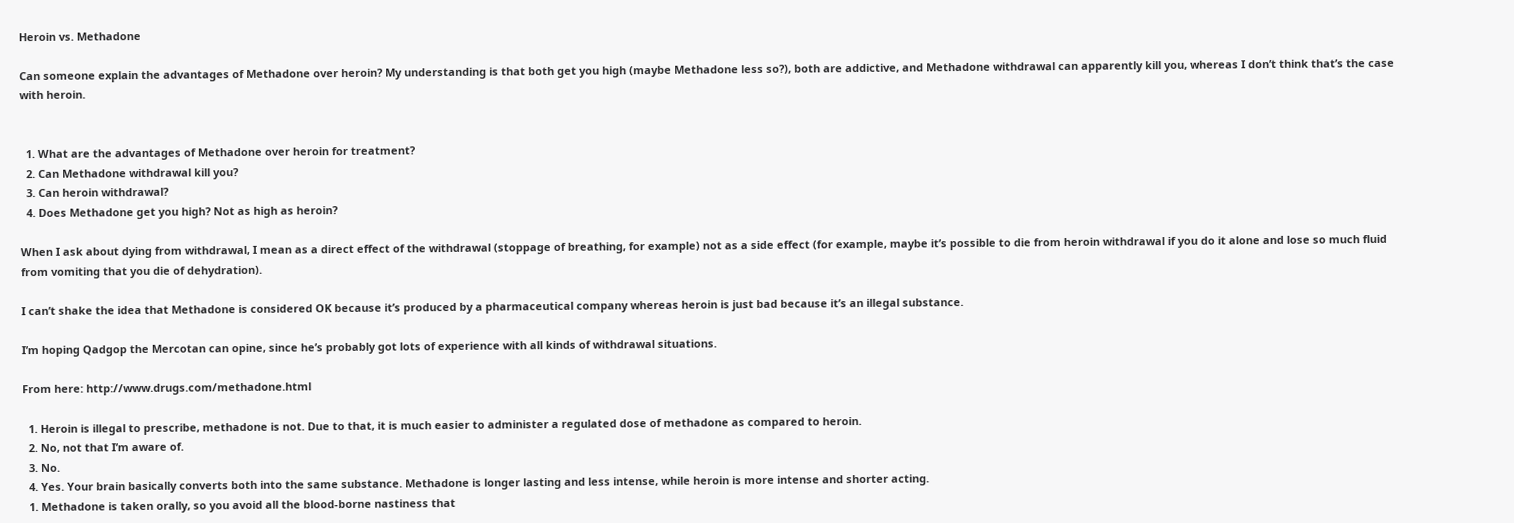Heroin vs. Methadone

Can someone explain the advantages of Methadone over heroin? My understanding is that both get you high (maybe Methadone less so?), both are addictive, and Methadone withdrawal can apparently kill you, whereas I don’t think that’s the case with heroin.


  1. What are the advantages of Methadone over heroin for treatment?
  2. Can Methadone withdrawal kill you?
  3. Can heroin withdrawal?
  4. Does Methadone get you high? Not as high as heroin?

When I ask about dying from withdrawal, I mean as a direct effect of the withdrawal (stoppage of breathing, for example) not as a side effect (for example, maybe it’s possible to die from heroin withdrawal if you do it alone and lose so much fluid from vomiting that you die of dehydration).

I can’t shake the idea that Methadone is considered OK because it’s produced by a pharmaceutical company whereas heroin is just bad because it’s an illegal substance.

I’m hoping Qadgop the Mercotan can opine, since he’s probably got lots of experience with all kinds of withdrawal situations.

From here: http://www.drugs.com/methadone.html

  1. Heroin is illegal to prescribe, methadone is not. Due to that, it is much easier to administer a regulated dose of methadone as compared to heroin.
  2. No, not that I’m aware of.
  3. No.
  4. Yes. Your brain basically converts both into the same substance. Methadone is longer lasting and less intense, while heroin is more intense and shorter acting.
  1. Methadone is taken orally, so you avoid all the blood-borne nastiness that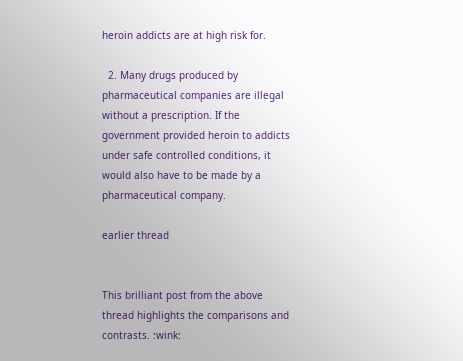heroin addicts are at high risk for.

  2. Many drugs produced by pharmaceutical companies are illegal without a prescription. If the government provided heroin to addicts under safe controlled conditions, it would also have to be made by a pharmaceutical company.

earlier thread


This brilliant post from the above thread highlights the comparisons and contrasts. :wink: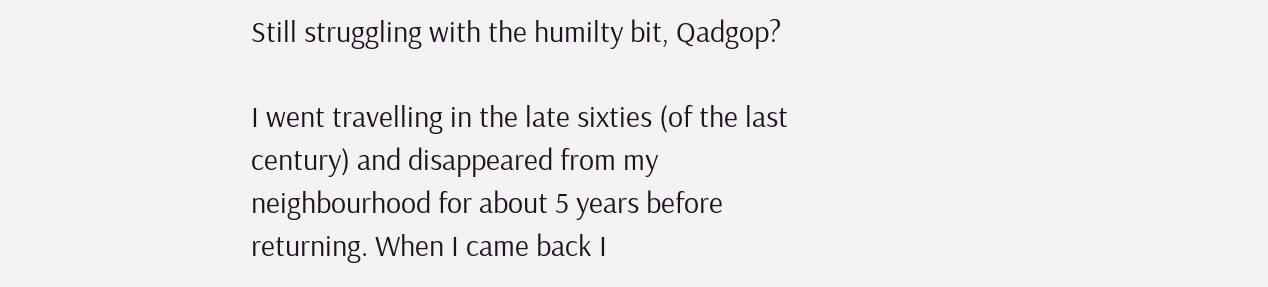Still struggling with the humilty bit, Qadgop?

I went travelling in the late sixties (of the last century) and disappeared from my neighbourhood for about 5 years before returning. When I came back I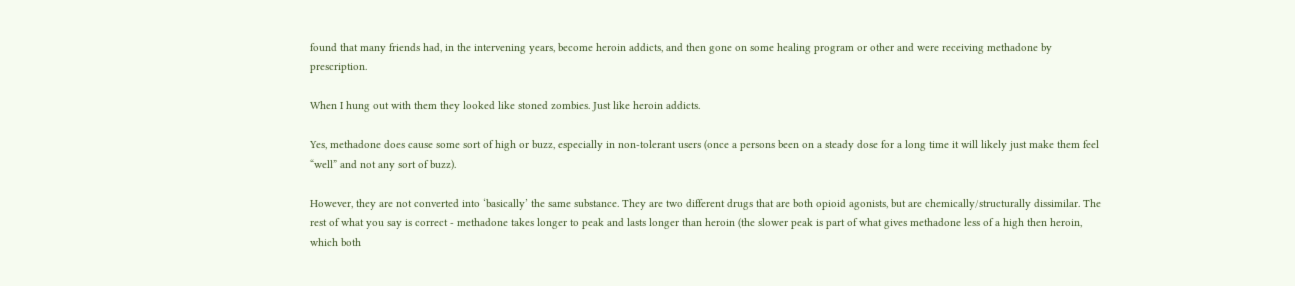found that many friends had, in the intervening years, become heroin addicts, and then gone on some healing program or other and were receiving methadone by prescription.

When I hung out with them they looked like stoned zombies. Just like heroin addicts.

Yes, methadone does cause some sort of high or buzz, especially in non-tolerant users (once a persons been on a steady dose for a long time it will likely just make them feel “well” and not any sort of buzz).

However, they are not converted into ‘basically’ the same substance. They are two different drugs that are both opioid agonists, but are chemically/structurally dissimilar. The rest of what you say is correct - methadone takes longer to peak and lasts longer than heroin (the slower peak is part of what gives methadone less of a high then heroin, which both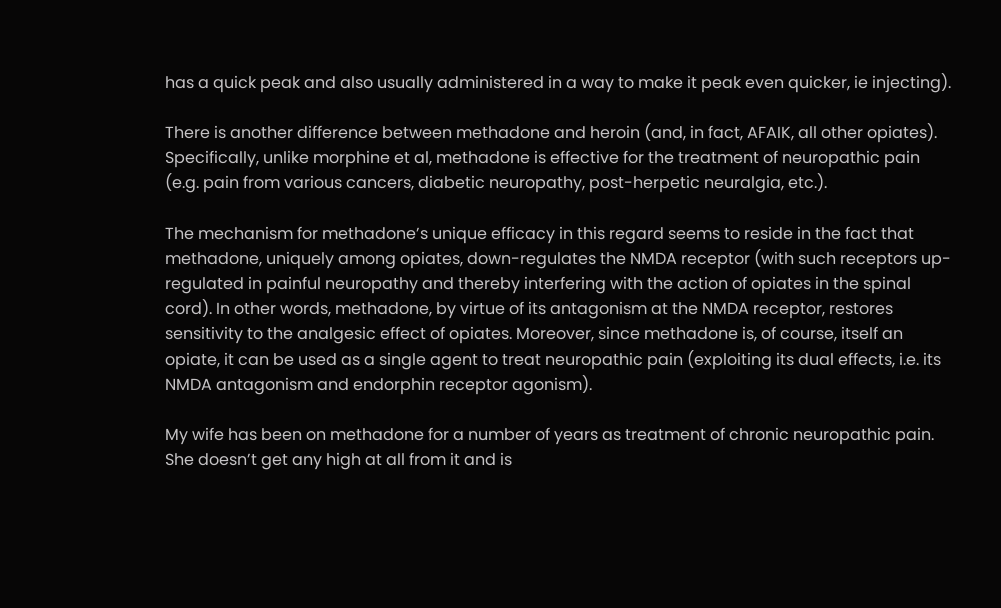has a quick peak and also usually administered in a way to make it peak even quicker, ie injecting).

There is another difference between methadone and heroin (and, in fact, AFAIK, all other opiates). Specifically, unlike morphine et al, methadone is effective for the treatment of neuropathic pain (e.g. pain from various cancers, diabetic neuropathy, post-herpetic neuralgia, etc.).

The mechanism for methadone’s unique efficacy in this regard seems to reside in the fact that methadone, uniquely among opiates, down-regulates the NMDA receptor (with such receptors up-regulated in painful neuropathy and thereby interfering with the action of opiates in the spinal cord). In other words, methadone, by virtue of its antagonism at the NMDA receptor, restores sensitivity to the analgesic effect of opiates. Moreover, since methadone is, of course, itself an opiate, it can be used as a single agent to treat neuropathic pain (exploiting its dual effects, i.e. its NMDA antagonism and endorphin receptor agonism).

My wife has been on methadone for a number of years as treatment of chronic neuropathic pain. She doesn’t get any high at all from it and is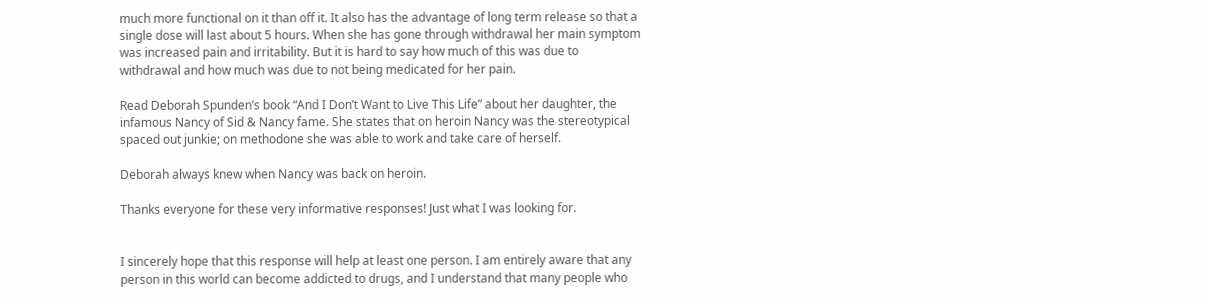much more functional on it than off it. It also has the advantage of long term release so that a single dose will last about 5 hours. When she has gone through withdrawal her main symptom was increased pain and irritability. But it is hard to say how much of this was due to withdrawal and how much was due to not being medicated for her pain.

Read Deborah Spunden’s book “And I Don’t Want to Live This Life” about her daughter, the infamous Nancy of Sid & Nancy fame. She states that on heroin Nancy was the stereotypical spaced out junkie; on methodone she was able to work and take care of herself.

Deborah always knew when Nancy was back on heroin.

Thanks everyone for these very informative responses! Just what I was looking for.


I sincerely hope that this response will help at least one person. I am entirely aware that any person in this world can become addicted to drugs, and I understand that many people who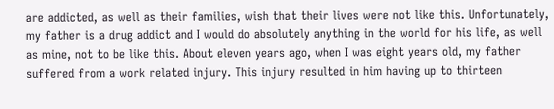are addicted, as well as their families, wish that their lives were not like this. Unfortunately, my father is a drug addict and I would do absolutely anything in the world for his life, as well as mine, not to be like this. About eleven years ago, when I was eight years old, my father suffered from a work related injury. This injury resulted in him having up to thirteen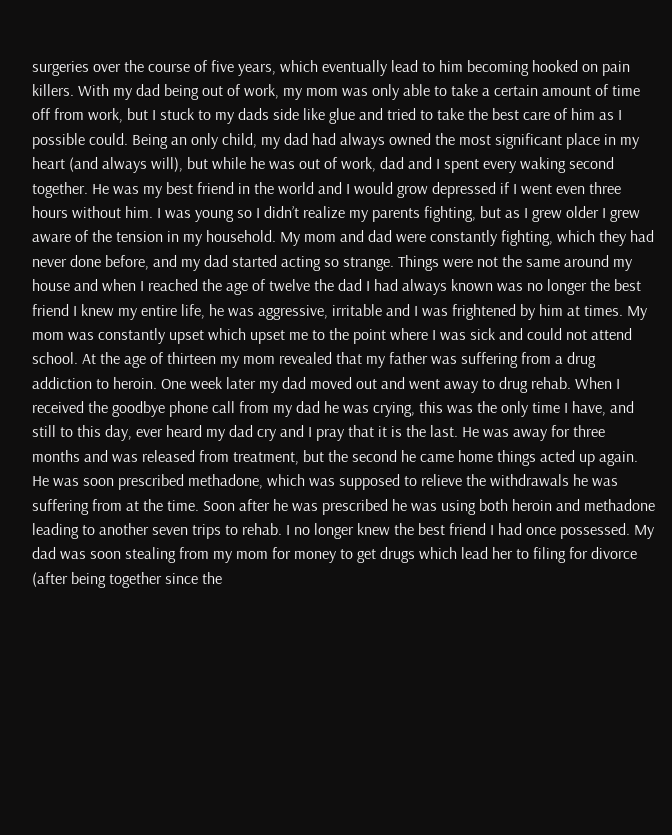surgeries over the course of five years, which eventually lead to him becoming hooked on pain killers. With my dad being out of work, my mom was only able to take a certain amount of time off from work, but I stuck to my dads side like glue and tried to take the best care of him as I possible could. Being an only child, my dad had always owned the most significant place in my heart (and always will), but while he was out of work, dad and I spent every waking second together. He was my best friend in the world and I would grow depressed if I went even three hours without him. I was young so I didn’t realize my parents fighting, but as I grew older I grew aware of the tension in my household. My mom and dad were constantly fighting, which they had never done before, and my dad started acting so strange. Things were not the same around my house and when I reached the age of twelve the dad I had always known was no longer the best friend I knew my entire life, he was aggressive, irritable and I was frightened by him at times. My mom was constantly upset which upset me to the point where I was sick and could not attend school. At the age of thirteen my mom revealed that my father was suffering from a drug addiction to heroin. One week later my dad moved out and went away to drug rehab. When I received the goodbye phone call from my dad he was crying, this was the only time I have, and still to this day, ever heard my dad cry and I pray that it is the last. He was away for three months and was released from treatment, but the second he came home things acted up again. He was soon prescribed methadone, which was supposed to relieve the withdrawals he was suffering from at the time. Soon after he was prescribed he was using both heroin and methadone leading to another seven trips to rehab. I no longer knew the best friend I had once possessed. My dad was soon stealing from my mom for money to get drugs which lead her to filing for divorce (after being together since the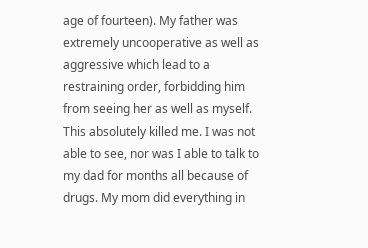age of fourteen). My father was extremely uncooperative as well as aggressive which lead to a restraining order, forbidding him from seeing her as well as myself. This absolutely killed me. I was not able to see, nor was I able to talk to my dad for months all because of drugs. My mom did everything in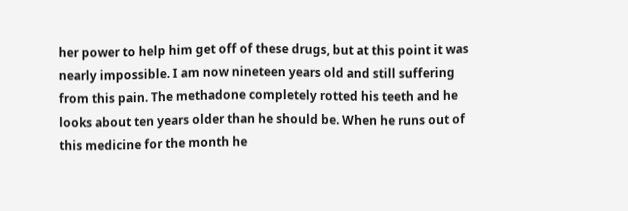her power to help him get off of these drugs, but at this point it was nearly impossible. I am now nineteen years old and still suffering from this pain. The methadone completely rotted his teeth and he looks about ten years older than he should be. When he runs out of this medicine for the month he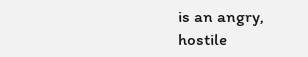is an angry, hostile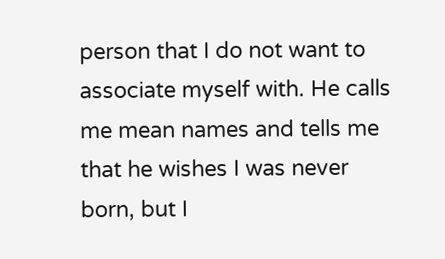person that I do not want to associate myself with. He calls me mean names and tells me that he wishes I was never born, but I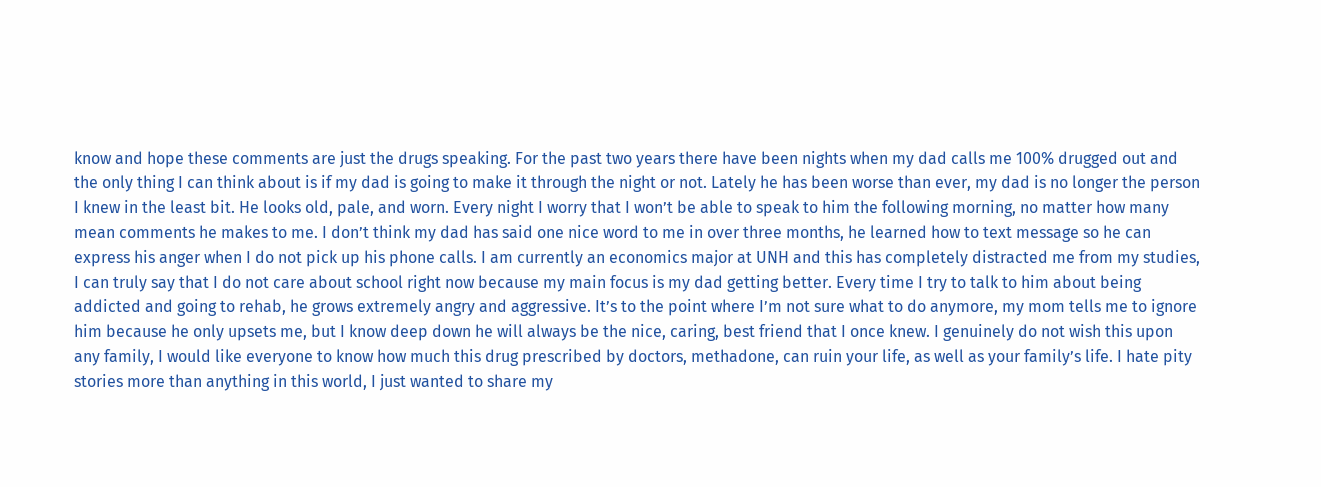know and hope these comments are just the drugs speaking. For the past two years there have been nights when my dad calls me 100% drugged out and the only thing I can think about is if my dad is going to make it through the night or not. Lately he has been worse than ever, my dad is no longer the person I knew in the least bit. He looks old, pale, and worn. Every night I worry that I won’t be able to speak to him the following morning, no matter how many mean comments he makes to me. I don’t think my dad has said one nice word to me in over three months, he learned how to text message so he can express his anger when I do not pick up his phone calls. I am currently an economics major at UNH and this has completely distracted me from my studies, I can truly say that I do not care about school right now because my main focus is my dad getting better. Every time I try to talk to him about being addicted and going to rehab, he grows extremely angry and aggressive. It’s to the point where I’m not sure what to do anymore, my mom tells me to ignore him because he only upsets me, but I know deep down he will always be the nice, caring, best friend that I once knew. I genuinely do not wish this upon any family, I would like everyone to know how much this drug prescribed by doctors, methadone, can ruin your life, as well as your family’s life. I hate pity stories more than anything in this world, I just wanted to share my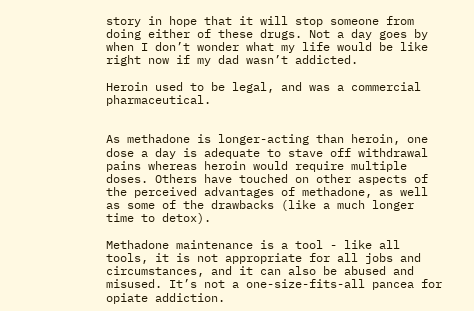story in hope that it will stop someone from doing either of these drugs. Not a day goes by when I don’t wonder what my life would be like right now if my dad wasn’t addicted.

Heroin used to be legal, and was a commercial pharmaceutical.


As methadone is longer-acting than heroin, one dose a day is adequate to stave off withdrawal pains whereas heroin would require multiple doses. Others have touched on other aspects of the perceived advantages of methadone, as well as some of the drawbacks (like a much longer time to detox).

Methadone maintenance is a tool - like all tools, it is not appropriate for all jobs and circumstances, and it can also be abused and misused. It’s not a one-size-fits-all pancea for opiate addiction.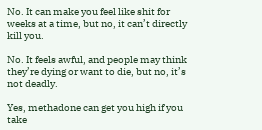No. It can make you feel like shit for weeks at a time, but no, it can’t directly kill you.

No. It feels awful, and people may think they’re dying or want to die, but no, it’s not deadly.

Yes, methadone can get you high if you take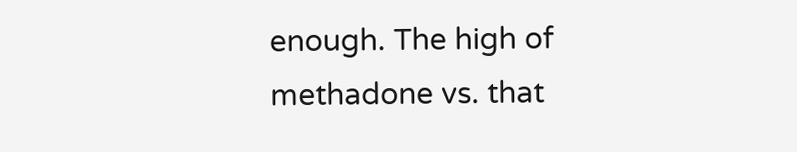enough. The high of methadone vs. that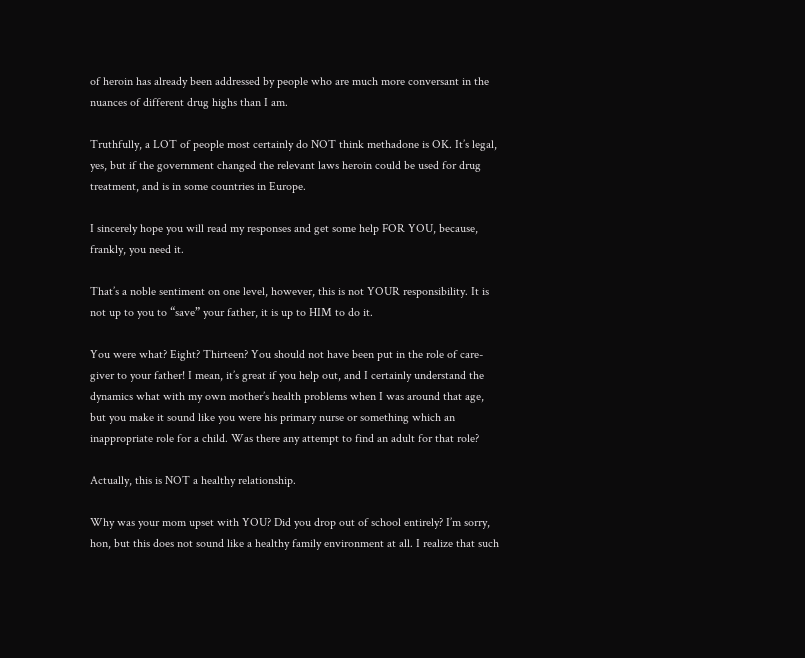of heroin has already been addressed by people who are much more conversant in the nuances of different drug highs than I am.

Truthfully, a LOT of people most certainly do NOT think methadone is OK. It’s legal, yes, but if the government changed the relevant laws heroin could be used for drug treatment, and is in some countries in Europe.

I sincerely hope you will read my responses and get some help FOR YOU, because, frankly, you need it.

That’s a noble sentiment on one level, however, this is not YOUR responsibility. It is not up to you to “save” your father, it is up to HIM to do it.

You were what? Eight? Thirteen? You should not have been put in the role of care-giver to your father! I mean, it’s great if you help out, and I certainly understand the dynamics what with my own mother’s health problems when I was around that age, but you make it sound like you were his primary nurse or something which an inappropriate role for a child. Was there any attempt to find an adult for that role?

Actually, this is NOT a healthy relationship.

Why was your mom upset with YOU? Did you drop out of school entirely? I’m sorry, hon, but this does not sound like a healthy family environment at all. I realize that such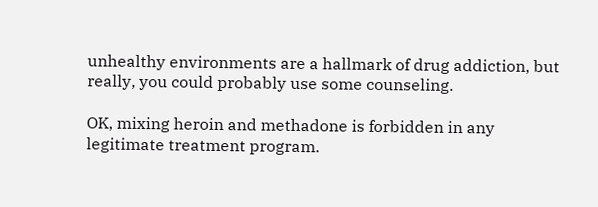unhealthy environments are a hallmark of drug addiction, but really, you could probably use some counseling.

OK, mixing heroin and methadone is forbidden in any legitimate treatment program.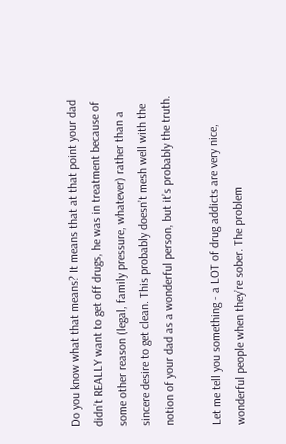Do you know what that means? It means that at that point your dad didn’t REALLY want to get off drugs, he was in treatment because of some other reason (legal, family pressure, whatever) rather than a sincere desire to get clean. This probably doesn’t mesh well with the notion of your dad as a wonderful person, but it’s probably the truth.

Let me tell you something - a LOT of drug addicts are very nice, wonderful people when they’re sober. The problem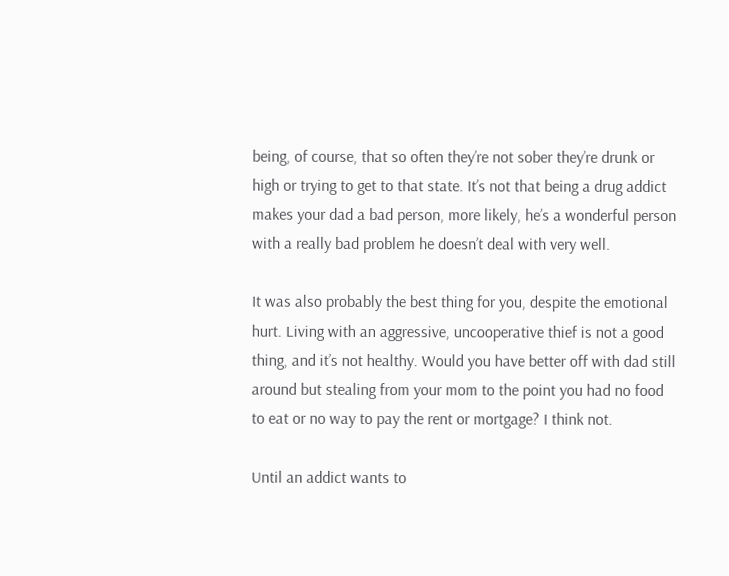being, of course, that so often they’re not sober they’re drunk or high or trying to get to that state. It’s not that being a drug addict makes your dad a bad person, more likely, he’s a wonderful person with a really bad problem he doesn’t deal with very well.

It was also probably the best thing for you, despite the emotional hurt. Living with an aggressive, uncooperative thief is not a good thing, and it’s not healthy. Would you have better off with dad still around but stealing from your mom to the point you had no food to eat or no way to pay the rent or mortgage? I think not.

Until an addict wants to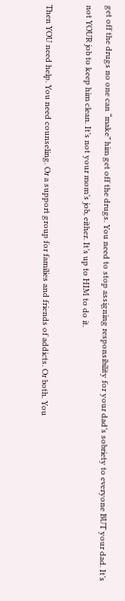get off the drugs no one can “make” him get off the drugs. You need to stop assigning responsibility for your dad’s sobriety to everyone BUT your dad. It’s not YOUR job to keep him clean. It’s not your mom’s job, either. It’s up to HIM to do it.

Then YOU need help. You need counseling. Or a support group for families and friends of addicts. Or both. You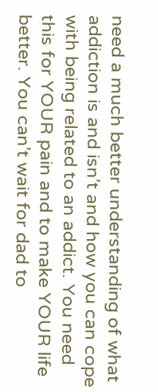need a much better understanding of what addiction is and isn’t and how you can cope with being related to an addict. You need this for YOUR pain and to make YOUR life better. You can’t wait for dad to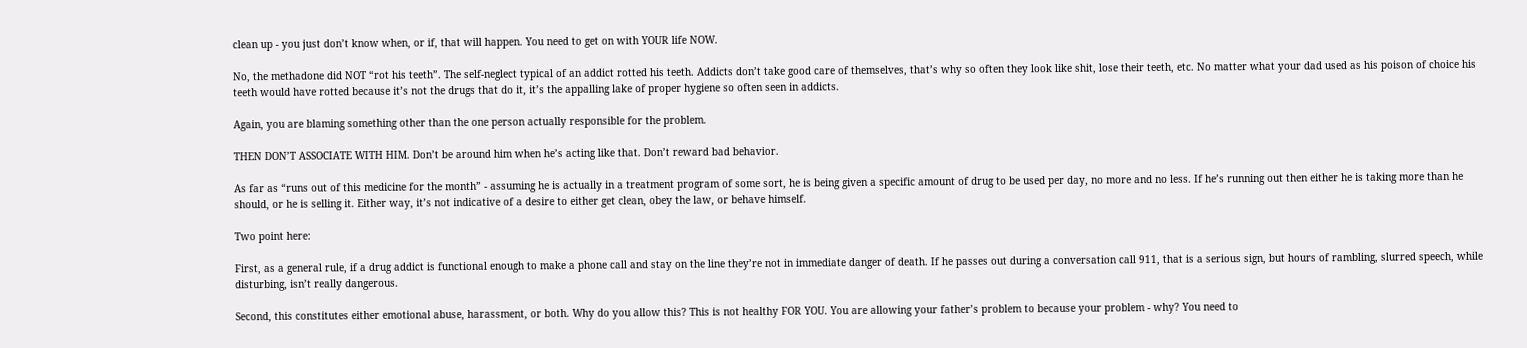clean up - you just don’t know when, or if, that will happen. You need to get on with YOUR life NOW.

No, the methadone did NOT “rot his teeth”. The self-neglect typical of an addict rotted his teeth. Addicts don’t take good care of themselves, that’s why so often they look like shit, lose their teeth, etc. No matter what your dad used as his poison of choice his teeth would have rotted because it’s not the drugs that do it, it’s the appalling lake of proper hygiene so often seen in addicts.

Again, you are blaming something other than the one person actually responsible for the problem.

THEN DON’T ASSOCIATE WITH HIM. Don’t be around him when he’s acting like that. Don’t reward bad behavior.

As far as “runs out of this medicine for the month” - assuming he is actually in a treatment program of some sort, he is being given a specific amount of drug to be used per day, no more and no less. If he’s running out then either he is taking more than he should, or he is selling it. Either way, it’s not indicative of a desire to either get clean, obey the law, or behave himself.

Two point here:

First, as a general rule, if a drug addict is functional enough to make a phone call and stay on the line they’re not in immediate danger of death. If he passes out during a conversation call 911, that is a serious sign, but hours of rambling, slurred speech, while disturbing, isn’t really dangerous.

Second, this constitutes either emotional abuse, harassment, or both. Why do you allow this? This is not healthy FOR YOU. You are allowing your father’s problem to because your problem - why? You need to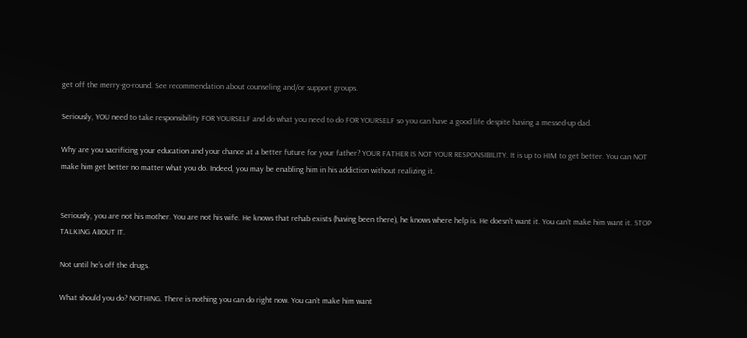get off the merry-go-round. See recommendation about counseling and/or support groups.

Seriously, YOU need to take responsibility FOR YOURSELF and do what you need to do FOR YOURSELF so you can have a good life despite having a messed-up dad.

Why are you sacrificing your education and your chance at a better future for your father? YOUR FATHER IS NOT YOUR RESPONSIBILITY. It is up to HIM to get better. You can NOT make him get better no matter what you do. Indeed, you may be enabling him in his addiction without realizing it.


Seriously, you are not his mother. You are not his wife. He knows that rehab exists (having been there), he knows where help is. He doesn’t want it. You can’t make him want it. STOP TALKING ABOUT IT.

Not until he’s off the drugs.

What should you do? NOTHING. There is nothing you can do right now. You can’t make him want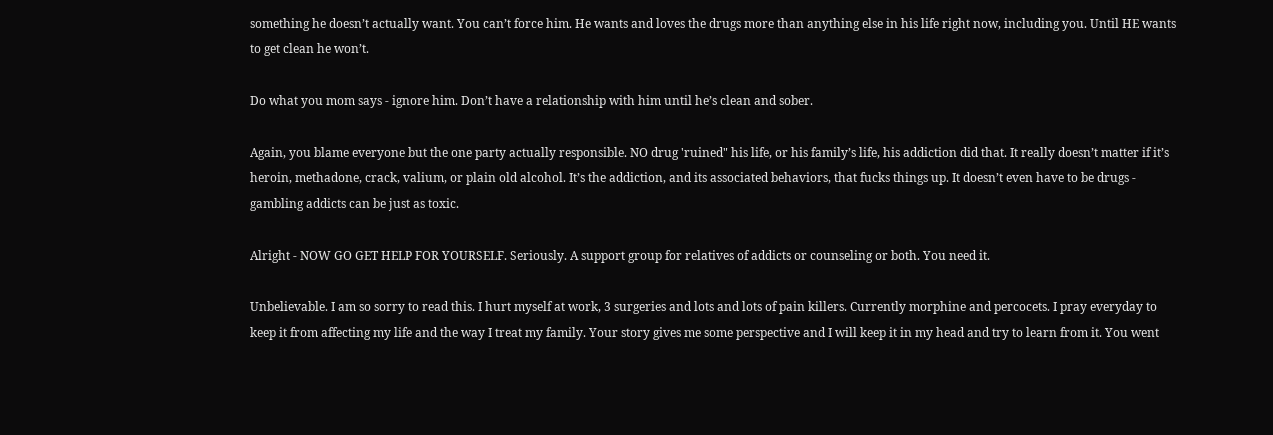something he doesn’t actually want. You can’t force him. He wants and loves the drugs more than anything else in his life right now, including you. Until HE wants to get clean he won’t.

Do what you mom says - ignore him. Don’t have a relationship with him until he’s clean and sober.

Again, you blame everyone but the one party actually responsible. NO drug 'ruined" his life, or his family’s life, his addiction did that. It really doesn’t matter if it’s heroin, methadone, crack, valium, or plain old alcohol. It’s the addiction, and its associated behaviors, that fucks things up. It doesn’t even have to be drugs - gambling addicts can be just as toxic.

Alright - NOW GO GET HELP FOR YOURSELF. Seriously. A support group for relatives of addicts or counseling or both. You need it.

Unbelievable. I am so sorry to read this. I hurt myself at work, 3 surgeries and lots and lots of pain killers. Currently morphine and percocets. I pray everyday to keep it from affecting my life and the way I treat my family. Your story gives me some perspective and I will keep it in my head and try to learn from it. You went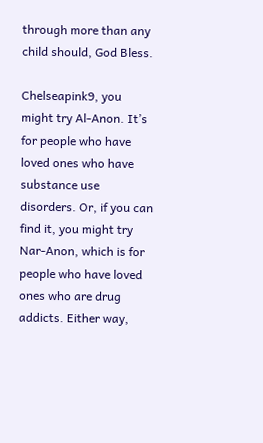through more than any child should, God Bless.

Chelseapink9, you might try Al-Anon. It’s for people who have loved ones who have substance use disorders. Or, if you can find it, you might try Nar-Anon, which is for people who have loved ones who are drug addicts. Either way,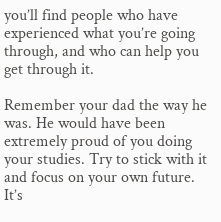you’ll find people who have experienced what you’re going through, and who can help you get through it.

Remember your dad the way he was. He would have been extremely proud of you doing your studies. Try to stick with it and focus on your own future. It’s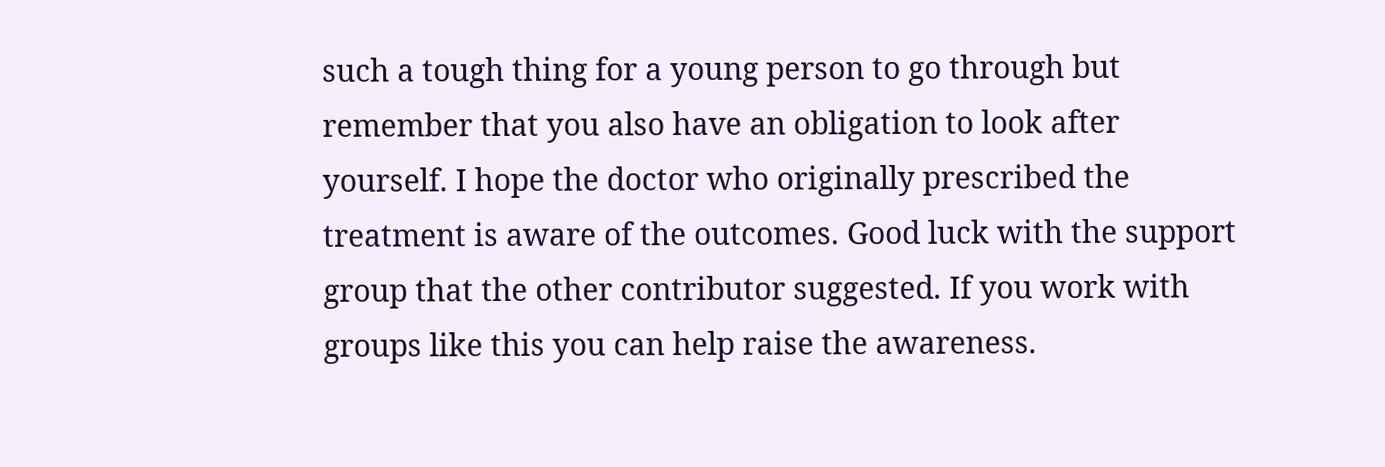such a tough thing for a young person to go through but remember that you also have an obligation to look after yourself. I hope the doctor who originally prescribed the treatment is aware of the outcomes. Good luck with the support group that the other contributor suggested. If you work with groups like this you can help raise the awareness.